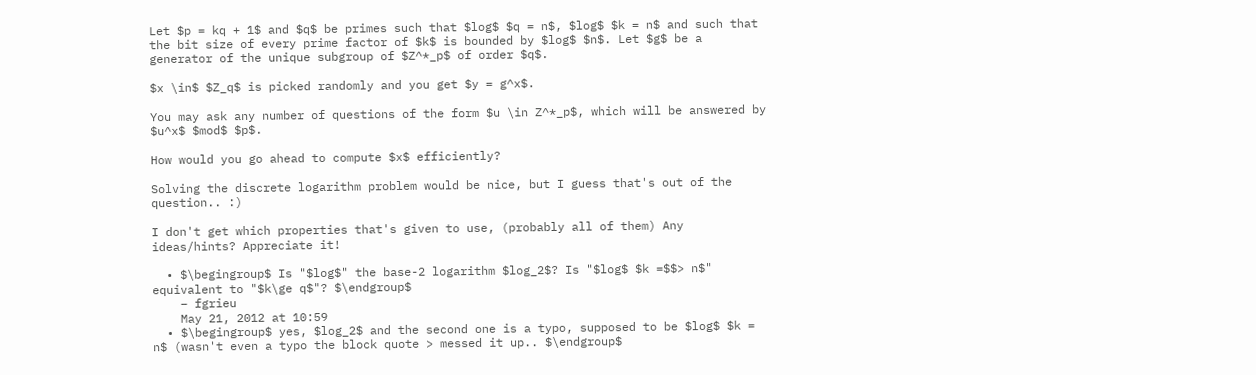Let $p = kq + 1$ and $q$ be primes such that $log$ $q = n$, $log$ $k = n$ and such that the bit size of every prime factor of $k$ is bounded by $log$ $n$. Let $g$ be a generator of the unique subgroup of $Z^*_p$ of order $q$.

$x \in$ $Z_q$ is picked randomly and you get $y = g^x$.

You may ask any number of questions of the form $u \in Z^*_p$, which will be answered by $u^x$ $mod$ $p$.

How would you go ahead to compute $x$ efficiently?

Solving the discrete logarithm problem would be nice, but I guess that's out of the question.. :)

I don't get which properties that's given to use, (probably all of them) Any ideas/hints? Appreciate it!

  • $\begingroup$ Is "$log$" the base-2 logarithm $log_2$? Is "$log$ $k =$$> n$" equivalent to "$k\ge q$"? $\endgroup$
    – fgrieu
    May 21, 2012 at 10:59
  • $\begingroup$ yes, $log_2$ and the second one is a typo, supposed to be $log$ $k = n$ (wasn't even a typo the block quote > messed it up.. $\endgroup$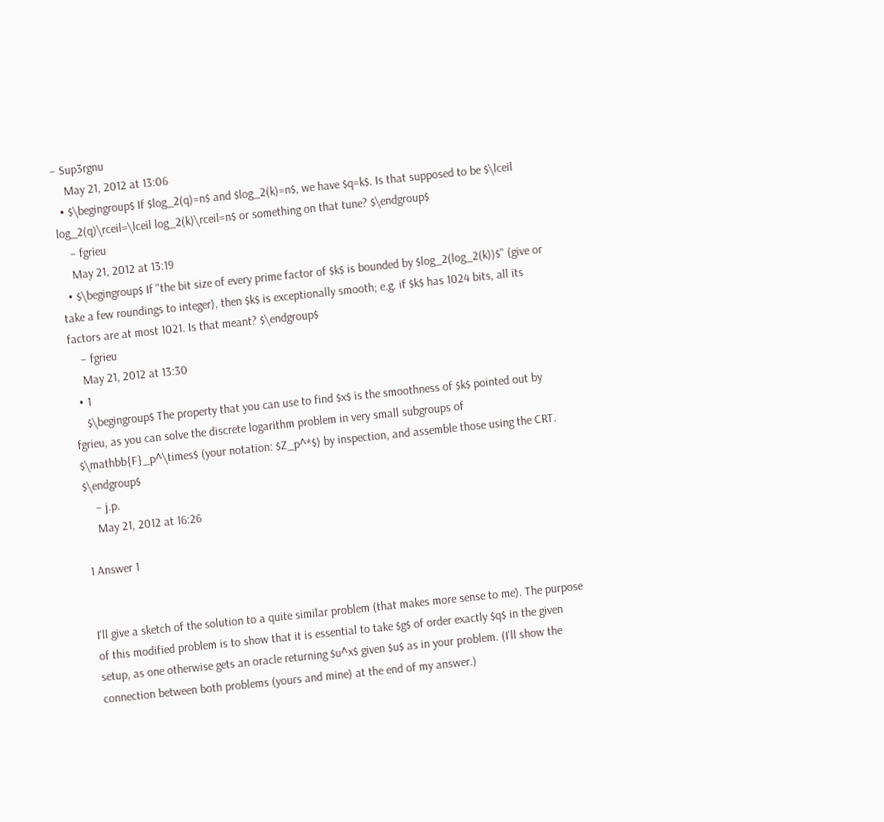– Sup3rgnu
    May 21, 2012 at 13:06
  • $\begingroup$ If $log_2(q)=n$ and $log_2(k)=n$, we have $q=k$. Is that supposed to be $\lceil log_2(q)\rceil=\lceil log_2(k)\rceil=n$ or something on that tune? $\endgroup$
    – fgrieu
    May 21, 2012 at 13:19
  • $\begingroup$ If "the bit size of every prime factor of $k$ is bounded by $log_2(log_2(k))$" (give or take a few roundings to integer), then $k$ is exceptionally smooth; e.g. if $k$ has 1024 bits, all its factors are at most 1021. Is that meant? $\endgroup$
    – fgrieu
    May 21, 2012 at 13:30
  • 1
    $\begingroup$ The property that you can use to find $x$ is the smoothness of $k$ pointed out by fgrieu, as you can solve the discrete logarithm problem in very small subgroups of $\mathbb{F}_p^\times$ (your notation: $Z_p^*$) by inspection, and assemble those using the CRT. $\endgroup$
    – j.p.
    May 21, 2012 at 16:26

1 Answer 1


I'll give a sketch of the solution to a quite similar problem (that makes more sense to me). The purpose of this modified problem is to show that it is essential to take $g$ of order exactly $q$ in the given setup, as one otherwise gets an oracle returning $u^x$ given $u$ as in your problem. (I'll show the connection between both problems (yours and mine) at the end of my answer.)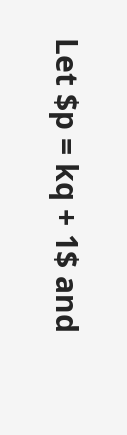Let $p = kq + 1$ and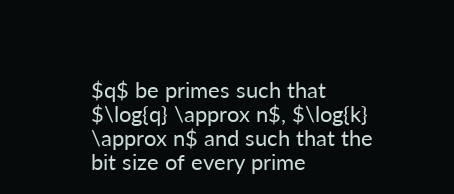$q$ be primes such that $\log{q} \approx n$, $\log{k} \approx n$ and such that the bit size of every prime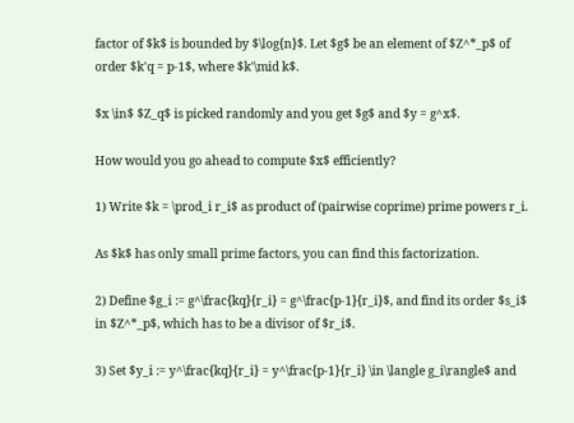factor of $k$ is bounded by $\log{n}$. Let $g$ be an element of $Z^*_p$ of order $k'q = p-1$, where $k'\mid k$.

$x \in$ $Z_q$ is picked randomly and you get $g$ and $y = g^x$.

How would you go ahead to compute $x$ efficiently?

1) Write $k = \prod_i r_i$ as product of (pairwise coprime) prime powers r_i.

As $k$ has only small prime factors, you can find this factorization.

2) Define $g_i := g^\frac{kq}{r_i} = g^\frac{p-1}{r_i}$, and find its order $s_i$ in $Z^*_p$, which has to be a divisor of $r_i$.

3) Set $y_i := y^\frac{kq}{r_i} = y^\frac{p-1}{r_i} \in \langle g_i\rangle$ and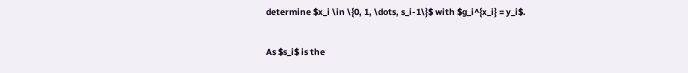determine $x_i \in \{0, 1, \dots, s_i-1\}$ with $g_i^{x_i} = y_i$.

As $s_i$ is the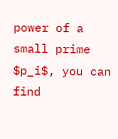power of a small prime $p_i$, you can find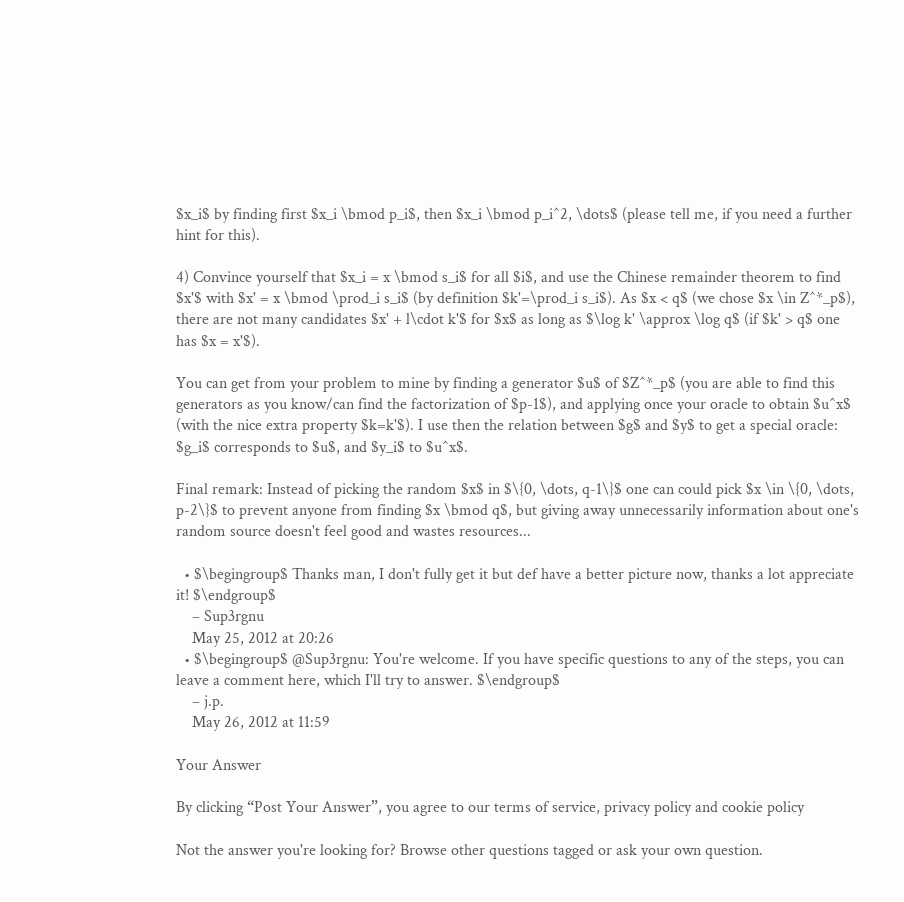$x_i$ by finding first $x_i \bmod p_i$, then $x_i \bmod p_i^2, \dots$ (please tell me, if you need a further hint for this).

4) Convince yourself that $x_i = x \bmod s_i$ for all $i$, and use the Chinese remainder theorem to find $x'$ with $x' = x \bmod \prod_i s_i$ (by definition $k'=\prod_i s_i$). As $x < q$ (we chose $x \in Z^*_p$), there are not many candidates $x' + l\cdot k'$ for $x$ as long as $\log k' \approx \log q$ (if $k' > q$ one has $x = x'$).

You can get from your problem to mine by finding a generator $u$ of $Z^*_p$ (you are able to find this generators as you know/can find the factorization of $p-1$), and applying once your oracle to obtain $u^x$ (with the nice extra property $k=k'$). I use then the relation between $g$ and $y$ to get a special oracle: $g_i$ corresponds to $u$, and $y_i$ to $u^x$.

Final remark: Instead of picking the random $x$ in $\{0, \dots, q-1\}$ one can could pick $x \in \{0, \dots, p-2\}$ to prevent anyone from finding $x \bmod q$, but giving away unnecessarily information about one's random source doesn't feel good and wastes resources...

  • $\begingroup$ Thanks man, I don't fully get it but def have a better picture now, thanks a lot appreciate it! $\endgroup$
    – Sup3rgnu
    May 25, 2012 at 20:26
  • $\begingroup$ @Sup3rgnu: You're welcome. If you have specific questions to any of the steps, you can leave a comment here, which I'll try to answer. $\endgroup$
    – j.p.
    May 26, 2012 at 11:59

Your Answer

By clicking “Post Your Answer”, you agree to our terms of service, privacy policy and cookie policy

Not the answer you're looking for? Browse other questions tagged or ask your own question.